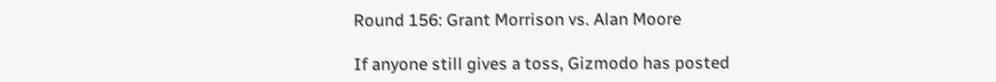Round 156: Grant Morrison vs. Alan Moore

If anyone still gives a toss, Gizmodo has posted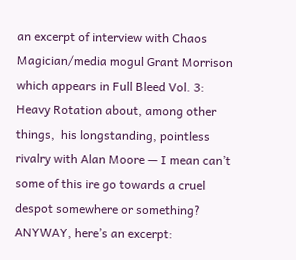an excerpt of interview with Chaos Magician/media mogul Grant Morrison which appears in Full Bleed Vol. 3: Heavy Rotation about, among other things,  his longstanding, pointless rivalry with Alan Moore — I mean can’t some of this ire go towards a cruel despot somewhere or something? ANYWAY, here’s an excerpt: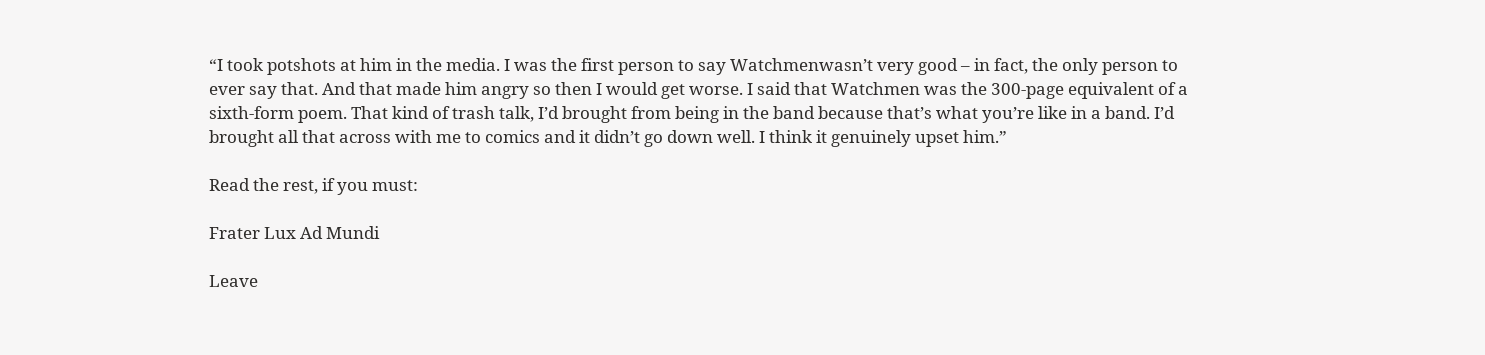“I took potshots at him in the media. I was the first person to say Watchmenwasn’t very good – in fact, the only person to ever say that. And that made him angry so then I would get worse. I said that Watchmen was the 300-page equivalent of a sixth-form poem. That kind of trash talk, I’d brought from being in the band because that’s what you’re like in a band. I’d brought all that across with me to comics and it didn’t go down well. I think it genuinely upset him.”

Read the rest, if you must:

Frater Lux Ad Mundi

Leave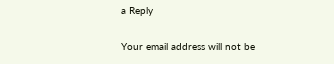a Reply

Your email address will not be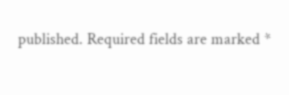published. Required fields are marked *